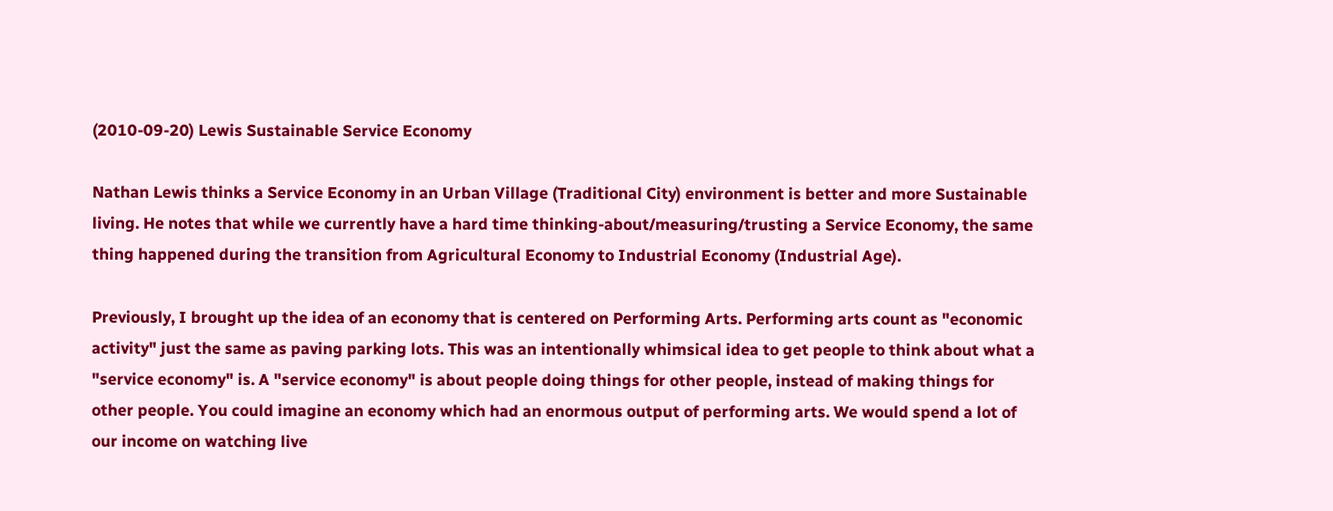(2010-09-20) Lewis Sustainable Service Economy

Nathan Lewis thinks a Service Economy in an Urban Village (Traditional City) environment is better and more Sustainable living. He notes that while we currently have a hard time thinking-about/measuring/trusting a Service Economy, the same thing happened during the transition from Agricultural Economy to Industrial Economy (Industrial Age).

Previously, I brought up the idea of an economy that is centered on Performing Arts. Performing arts count as "economic activity" just the same as paving parking lots. This was an intentionally whimsical idea to get people to think about what a "service economy" is. A "service economy" is about people doing things for other people, instead of making things for other people. You could imagine an economy which had an enormous output of performing arts. We would spend a lot of our income on watching live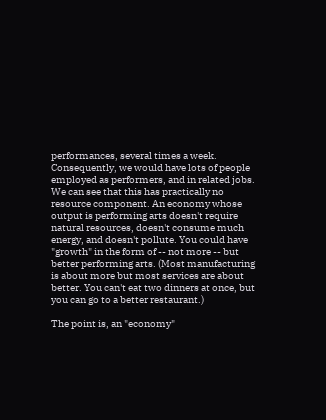performances, several times a week. Consequently, we would have lots of people employed as performers, and in related jobs. We can see that this has practically no resource component. An economy whose output is performing arts doesn't require natural resources, doesn't consume much energy, and doesn't pollute. You could have "growth" in the form of -- not more -- but better performing arts. (Most manufacturing is about more but most services are about better. You can't eat two dinners at once, but you can go to a better restaurant.)

The point is, an "economy"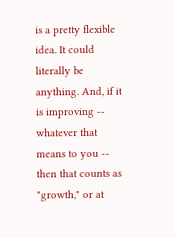is a pretty flexible idea. It could literally be anything. And, if it is improving -- whatever that means to you -- then that counts as "growth," or at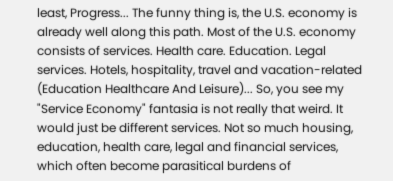least, Progress... The funny thing is, the U.S. economy is already well along this path. Most of the U.S. economy consists of services. Health care. Education. Legal services. Hotels, hospitality, travel and vacation-related (Education Healthcare And Leisure)... So, you see my "Service Economy" fantasia is not really that weird. It would just be different services. Not so much housing, education, health care, legal and financial services, which often become parasitical burdens of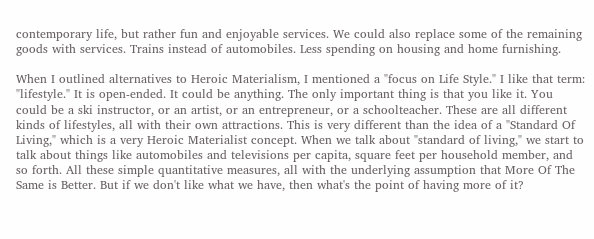contemporary life, but rather fun and enjoyable services. We could also replace some of the remaining goods with services. Trains instead of automobiles. Less spending on housing and home furnishing.

When I outlined alternatives to Heroic Materialism, I mentioned a "focus on Life Style." I like that term: "lifestyle." It is open-ended. It could be anything. The only important thing is that you like it. You could be a ski instructor, or an artist, or an entrepreneur, or a schoolteacher. These are all different kinds of lifestyles, all with their own attractions. This is very different than the idea of a "Standard Of Living," which is a very Heroic Materialist concept. When we talk about "standard of living," we start to talk about things like automobiles and televisions per capita, square feet per household member, and so forth. All these simple quantitative measures, all with the underlying assumption that More Of The Same is Better. But if we don't like what we have, then what's the point of having more of it?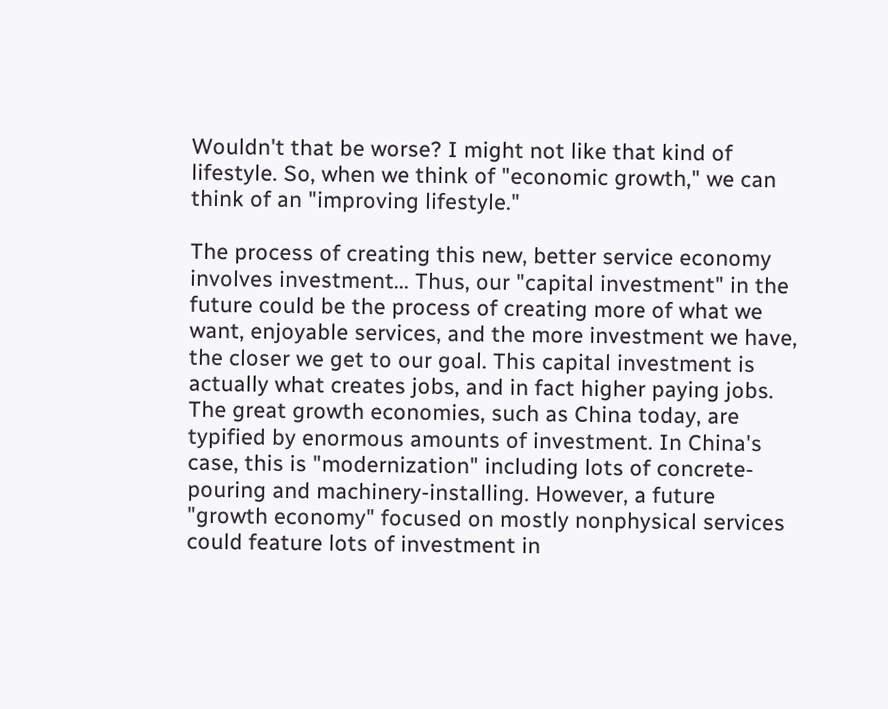Wouldn't that be worse? I might not like that kind of lifestyle. So, when we think of "economic growth," we can think of an "improving lifestyle."

The process of creating this new, better service economy involves investment... Thus, our "capital investment" in the future could be the process of creating more of what we want, enjoyable services, and the more investment we have, the closer we get to our goal. This capital investment is actually what creates jobs, and in fact higher paying jobs. The great growth economies, such as China today, are typified by enormous amounts of investment. In China's case, this is "modernization" including lots of concrete-pouring and machinery-installing. However, a future "growth economy" focused on mostly nonphysical services could feature lots of investment in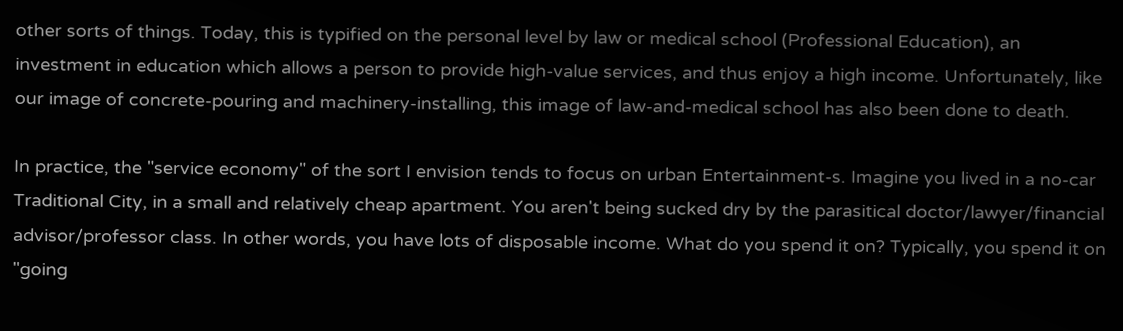other sorts of things. Today, this is typified on the personal level by law or medical school (Professional Education), an investment in education which allows a person to provide high-value services, and thus enjoy a high income. Unfortunately, like our image of concrete-pouring and machinery-installing, this image of law-and-medical school has also been done to death.

In practice, the "service economy" of the sort I envision tends to focus on urban Entertainment-s. Imagine you lived in a no-car Traditional City, in a small and relatively cheap apartment. You aren't being sucked dry by the parasitical doctor/lawyer/financial advisor/professor class. In other words, you have lots of disposable income. What do you spend it on? Typically, you spend it on "going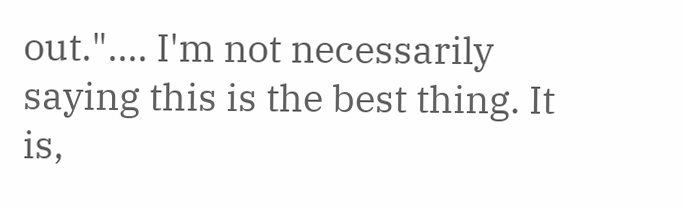out.".... I'm not necessarily saying this is the best thing. It is,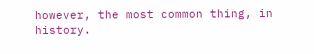however, the most common thing, in history.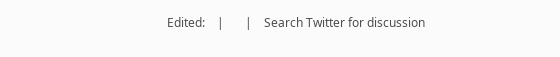Edited:    |       |    Search Twitter for discussion